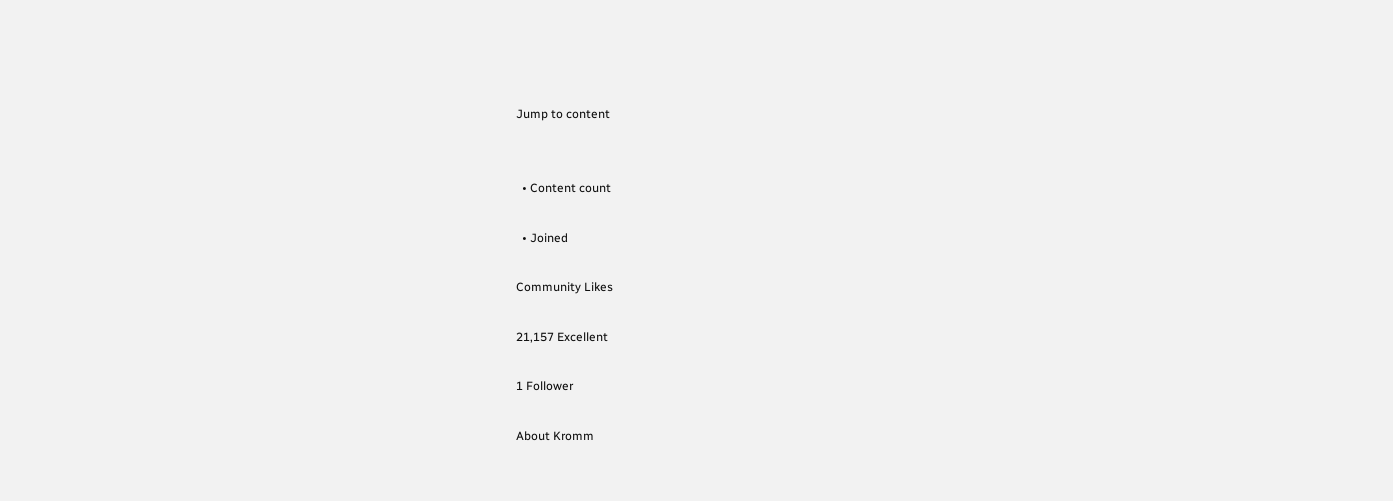Jump to content


  • Content count

  • Joined

Community Likes

21,157 Excellent

1 Follower

About Kromm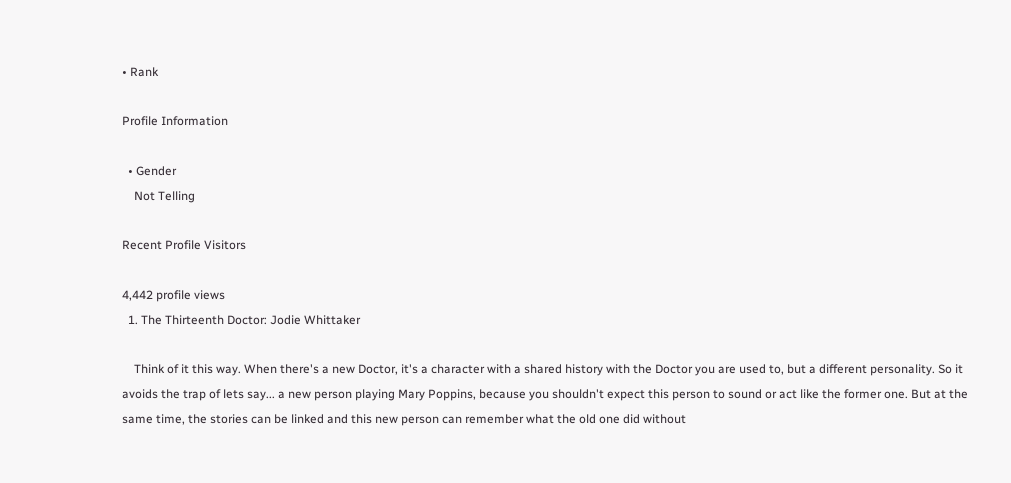• Rank

Profile Information

  • Gender
    Not Telling

Recent Profile Visitors

4,442 profile views
  1. The Thirteenth Doctor: Jodie Whittaker

    Think of it this way. When there's a new Doctor, it's a character with a shared history with the Doctor you are used to, but a different personality. So it avoids the trap of lets say... a new person playing Mary Poppins, because you shouldn't expect this person to sound or act like the former one. But at the same time, the stories can be linked and this new person can remember what the old one did without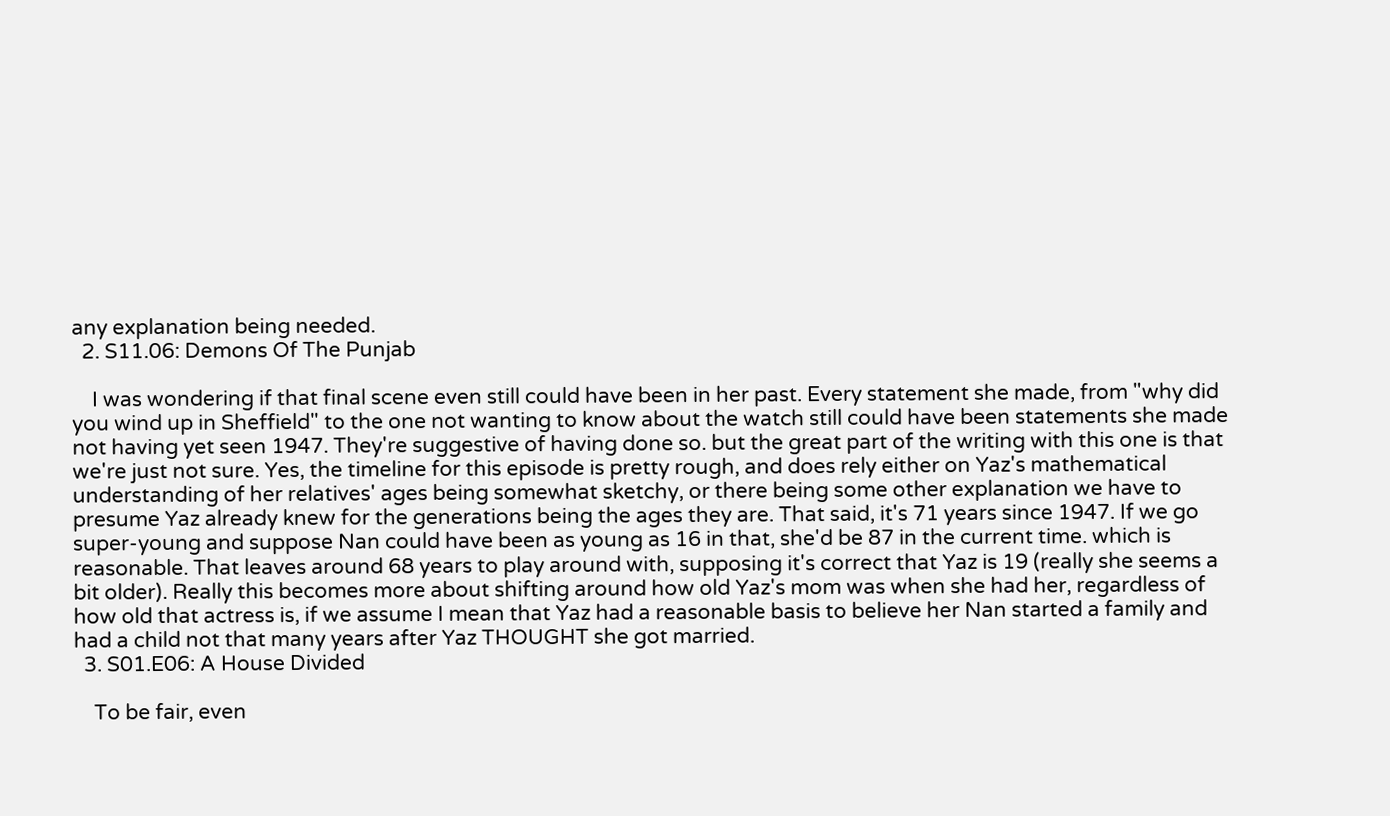any explanation being needed.
  2. S11.06: Demons Of The Punjab

    I was wondering if that final scene even still could have been in her past. Every statement she made, from "why did you wind up in Sheffield" to the one not wanting to know about the watch still could have been statements she made not having yet seen 1947. They're suggestive of having done so. but the great part of the writing with this one is that we're just not sure. Yes, the timeline for this episode is pretty rough, and does rely either on Yaz's mathematical understanding of her relatives' ages being somewhat sketchy, or there being some other explanation we have to presume Yaz already knew for the generations being the ages they are. That said, it's 71 years since 1947. If we go super-young and suppose Nan could have been as young as 16 in that, she'd be 87 in the current time. which is reasonable. That leaves around 68 years to play around with, supposing it's correct that Yaz is 19 (really she seems a bit older). Really this becomes more about shifting around how old Yaz's mom was when she had her, regardless of how old that actress is, if we assume I mean that Yaz had a reasonable basis to believe her Nan started a family and had a child not that many years after Yaz THOUGHT she got married.
  3. S01.E06: A House Divided

    To be fair, even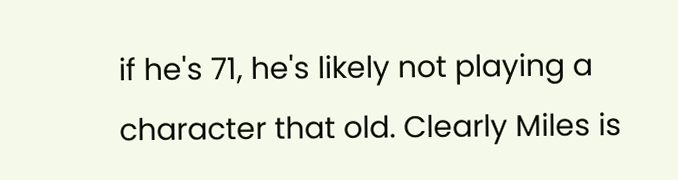if he's 71, he's likely not playing a character that old. Clearly Miles is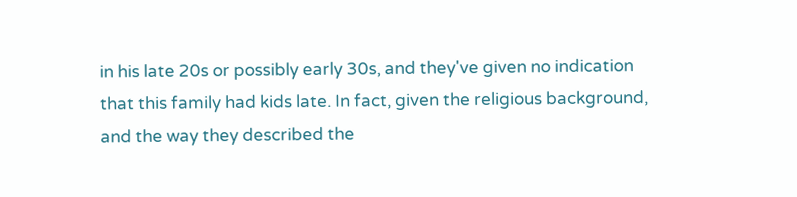in his late 20s or possibly early 30s, and they've given no indication that this family had kids late. In fact, given the religious background, and the way they described the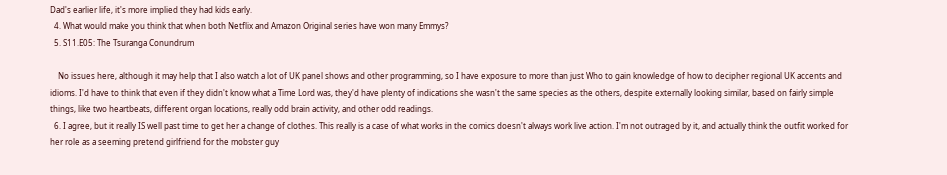Dad's earlier life, it's more implied they had kids early.
  4. What would make you think that when both Netflix and Amazon Original series have won many Emmys?
  5. S11.E05: The Tsuranga Conundrum

    No issues here, although it may help that I also watch a lot of UK panel shows and other programming, so I have exposure to more than just Who to gain knowledge of how to decipher regional UK accents and idioms. I'd have to think that even if they didn't know what a Time Lord was, they'd have plenty of indications she wasn't the same species as the others, despite externally looking similar, based on fairly simple things, like two heartbeats, different organ locations, really odd brain activity, and other odd readings.
  6. I agree, but it really IS well past time to get her a change of clothes. This really is a case of what works in the comics doesn't always work live action. I'm not outraged by it, and actually think the outfit worked for her role as a seeming pretend girlfriend for the mobster guy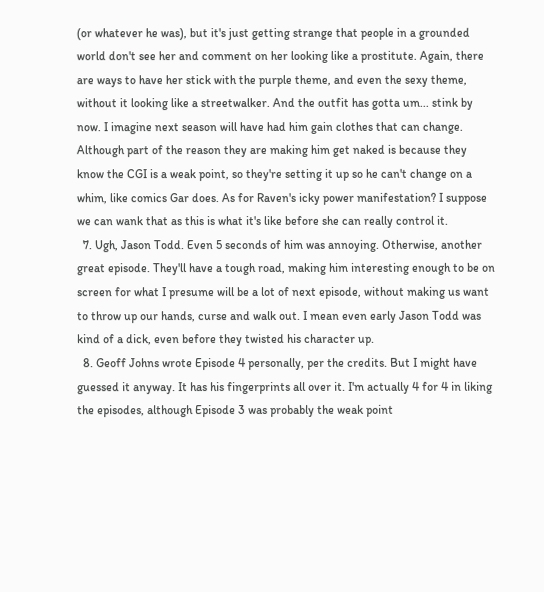(or whatever he was), but it's just getting strange that people in a grounded world don't see her and comment on her looking like a prostitute. Again, there are ways to have her stick with the purple theme, and even the sexy theme, without it looking like a streetwalker. And the outfit has gotta um... stink by now. I imagine next season will have had him gain clothes that can change. Although part of the reason they are making him get naked is because they know the CGI is a weak point, so they're setting it up so he can't change on a whim, like comics Gar does. As for Raven's icky power manifestation? I suppose we can wank that as this is what it's like before she can really control it.
  7. Ugh, Jason Todd. Even 5 seconds of him was annoying. Otherwise, another great episode. They'll have a tough road, making him interesting enough to be on screen for what I presume will be a lot of next episode, without making us want to throw up our hands, curse and walk out. I mean even early Jason Todd was kind of a dick, even before they twisted his character up.
  8. Geoff Johns wrote Episode 4 personally, per the credits. But I might have guessed it anyway. It has his fingerprints all over it. I'm actually 4 for 4 in liking the episodes, although Episode 3 was probably the weak point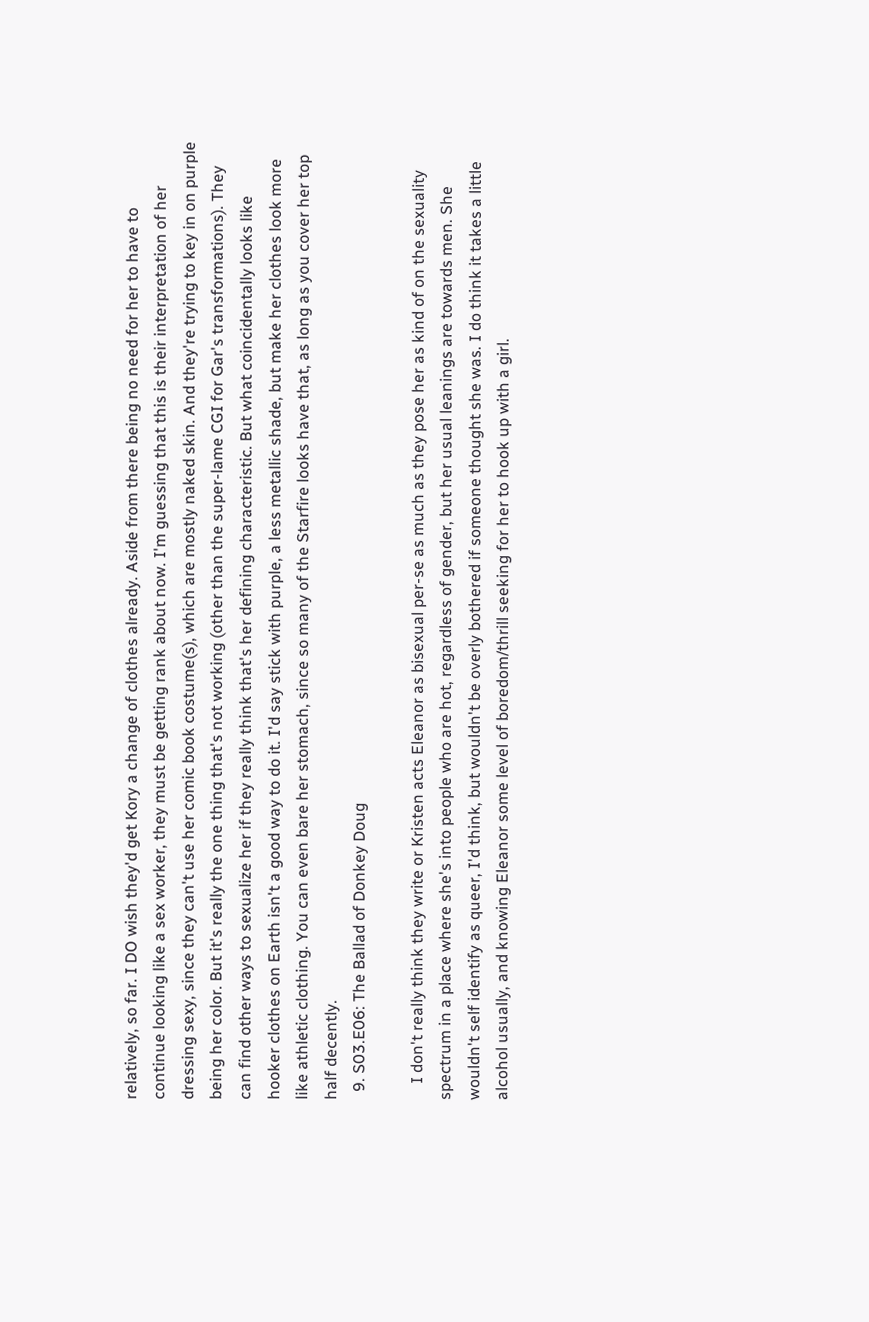relatively, so far. I DO wish they'd get Kory a change of clothes already. Aside from there being no need for her to have to continue looking like a sex worker, they must be getting rank about now. I'm guessing that this is their interpretation of her dressing sexy, since they can't use her comic book costume(s), which are mostly naked skin. And they're trying to key in on purple being her color. But it's really the one thing that's not working (other than the super-lame CGI for Gar's transformations). They can find other ways to sexualize her if they really think that's her defining characteristic. But what coincidentally looks like hooker clothes on Earth isn't a good way to do it. I'd say stick with purple, a less metallic shade, but make her clothes look more like athletic clothing. You can even bare her stomach, since so many of the Starfire looks have that, as long as you cover her top half decently.
  9. S03.E06: The Ballad of Donkey Doug

    I don't really think they write or Kristen acts Eleanor as bisexual per-se as much as they pose her as kind of on the sexuality spectrum in a place where she's into people who are hot, regardless of gender, but her usual leanings are towards men. She wouldn't self identify as queer, I'd think, but wouldn't be overly bothered if someone thought she was. I do think it takes a little alcohol usually, and knowing Eleanor some level of boredom/thrill seeking for her to hook up with a girl.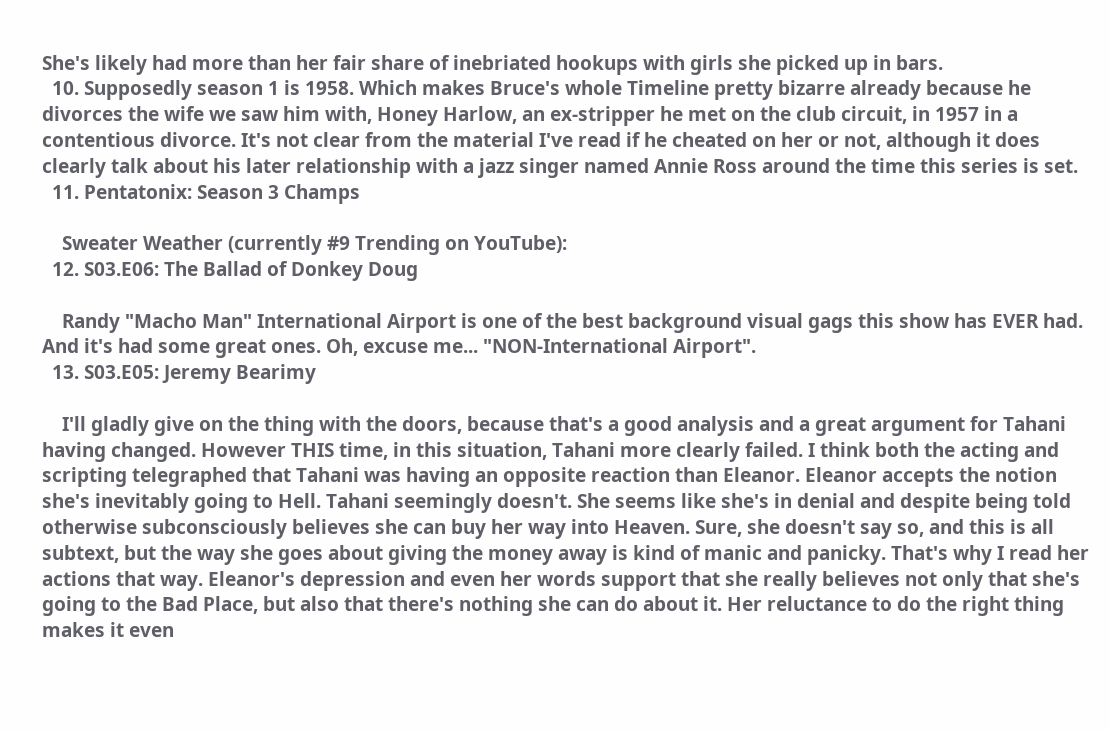She's likely had more than her fair share of inebriated hookups with girls she picked up in bars.
  10. Supposedly season 1 is 1958. Which makes Bruce's whole Timeline pretty bizarre already because he divorces the wife we saw him with, Honey Harlow, an ex-stripper he met on the club circuit, in 1957 in a contentious divorce. It's not clear from the material I've read if he cheated on her or not, although it does clearly talk about his later relationship with a jazz singer named Annie Ross around the time this series is set.
  11. Pentatonix: Season 3 Champs

    Sweater Weather (currently #9 Trending on YouTube):
  12. S03.E06: The Ballad of Donkey Doug

    Randy "Macho Man" International Airport is one of the best background visual gags this show has EVER had. And it's had some great ones. Oh, excuse me... "NON-International Airport".
  13. S03.E05: Jeremy Bearimy

    I'll gladly give on the thing with the doors, because that's a good analysis and a great argument for Tahani having changed. However THIS time, in this situation, Tahani more clearly failed. I think both the acting and scripting telegraphed that Tahani was having an opposite reaction than Eleanor. Eleanor accepts the notion she's inevitably going to Hell. Tahani seemingly doesn't. She seems like she's in denial and despite being told otherwise subconsciously believes she can buy her way into Heaven. Sure, she doesn't say so, and this is all subtext, but the way she goes about giving the money away is kind of manic and panicky. That's why I read her actions that way. Eleanor's depression and even her words support that she really believes not only that she's going to the Bad Place, but also that there's nothing she can do about it. Her reluctance to do the right thing makes it even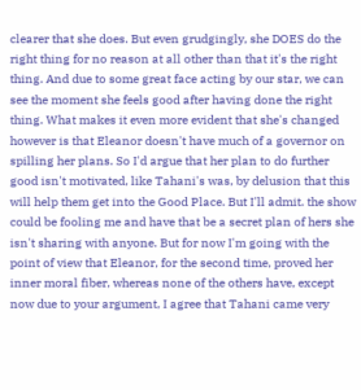clearer that she does. But even grudgingly, she DOES do the right thing for no reason at all other than that it's the right thing. And due to some great face acting by our star, we can see the moment she feels good after having done the right thing. What makes it even more evident that she's changed however is that Eleanor doesn't have much of a governor on spilling her plans. So I'd argue that her plan to do further good isn't motivated, like Tahani's was, by delusion that this will help them get into the Good Place. But I'll admit. the show could be fooling me and have that be a secret plan of hers she isn't sharing with anyone. But for now I'm going with the point of view that Eleanor, for the second time, proved her inner moral fiber, whereas none of the others have, except now due to your argument, I agree that Tahani came very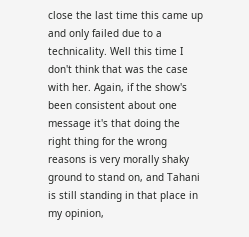close the last time this came up and only failed due to a technicality. Well this time I don't think that was the case with her. Again, if the show's been consistent about one message it's that doing the right thing for the wrong reasons is very morally shaky ground to stand on, and Tahani is still standing in that place in my opinion,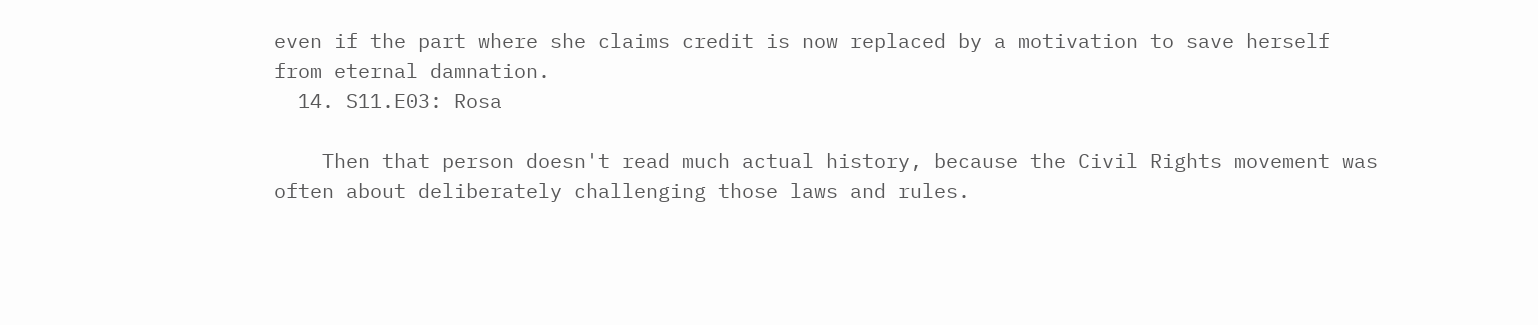even if the part where she claims credit is now replaced by a motivation to save herself from eternal damnation.
  14. S11.E03: Rosa

    Then that person doesn't read much actual history, because the Civil Rights movement was often about deliberately challenging those laws and rules.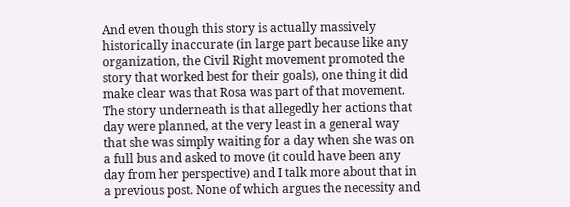And even though this story is actually massively historically inaccurate (in large part because like any organization, the Civil Right movement promoted the story that worked best for their goals), one thing it did make clear was that Rosa was part of that movement. The story underneath is that allegedly her actions that day were planned, at the very least in a general way that she was simply waiting for a day when she was on a full bus and asked to move (it could have been any day from her perspective) and I talk more about that in a previous post. None of which argues the necessity and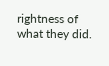rightness of what they did.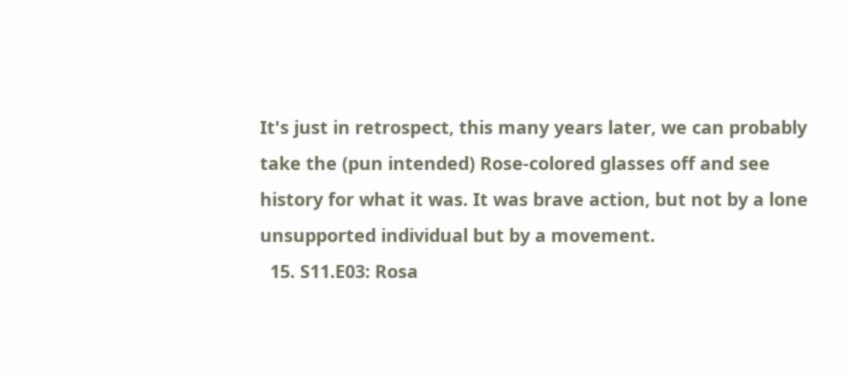It's just in retrospect, this many years later, we can probably take the (pun intended) Rose-colored glasses off and see history for what it was. It was brave action, but not by a lone unsupported individual but by a movement.
  15. S11.E03: Rosa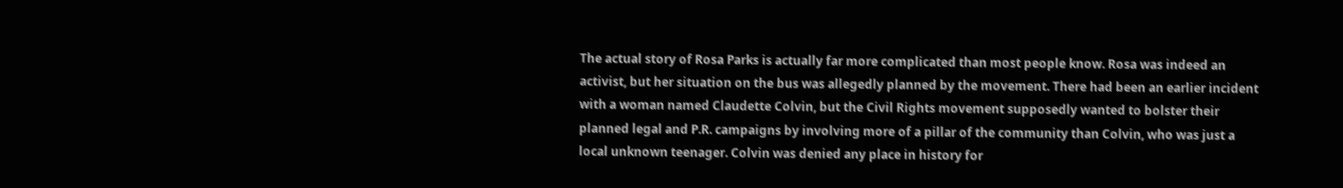The actual story of Rosa Parks is actually far more complicated than most people know. Rosa was indeed an activist, but her situation on the bus was allegedly planned by the movement. There had been an earlier incident with a woman named Claudette Colvin, but the Civil Rights movement supposedly wanted to bolster their planned legal and P.R. campaigns by involving more of a pillar of the community than Colvin, who was just a local unknown teenager. Colvin was denied any place in history for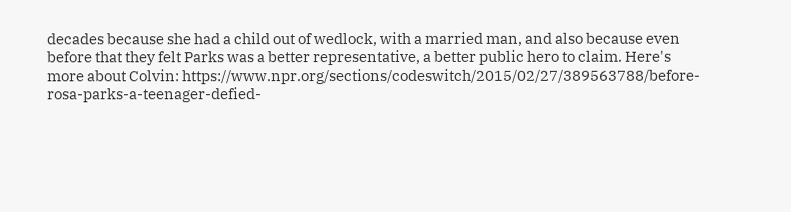decades because she had a child out of wedlock, with a married man, and also because even before that they felt Parks was a better representative, a better public hero to claim. Here's more about Colvin: https://www.npr.org/sections/codeswitch/2015/02/27/389563788/before-rosa-parks-a-teenager-defied-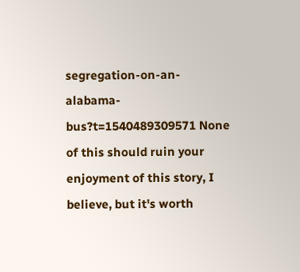segregation-on-an-alabama-bus?t=1540489309571 None of this should ruin your enjoyment of this story, I believe, but it's worth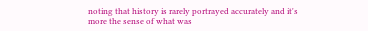noting that history is rarely portrayed accurately and it's more the sense of what was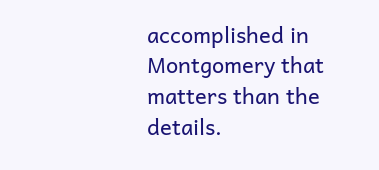accomplished in Montgomery that matters than the details.